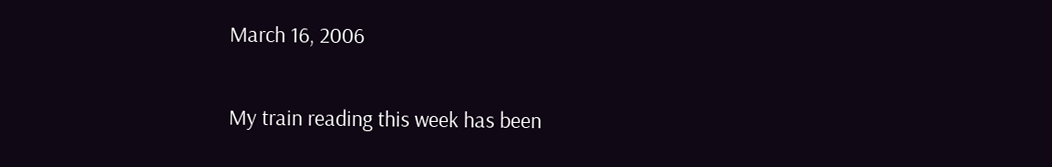March 16, 2006

My train reading this week has been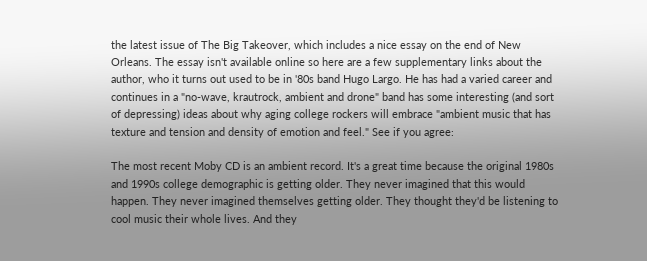the latest issue of The Big Takeover, which includes a nice essay on the end of New Orleans. The essay isn't available online so here are a few supplementary links about the author, who it turns out used to be in '80s band Hugo Largo. He has had a varied career and continues in a "no-wave, krautrock, ambient and drone" band has some interesting (and sort of depressing) ideas about why aging college rockers will embrace "ambient music that has texture and tension and density of emotion and feel." See if you agree:

The most recent Moby CD is an ambient record. It's a great time because the original 1980s and 1990s college demographic is getting older. They never imagined that this would happen. They never imagined themselves getting older. They thought they'd be listening to cool music their whole lives. And they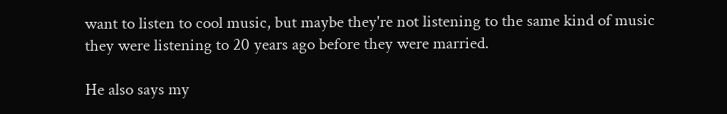want to listen to cool music, but maybe they're not listening to the same kind of music they were listening to 20 years ago before they were married.

He also says my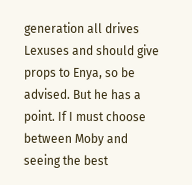generation all drives Lexuses and should give props to Enya, so be advised. But he has a point. If I must choose between Moby and seeing the best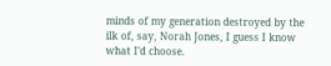minds of my generation destroyed by the ilk of, say, Norah Jones, I guess I know what I'd choose.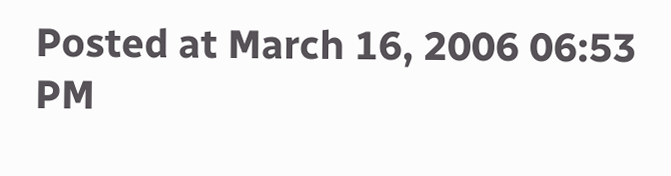Posted at March 16, 2006 06:53 PM